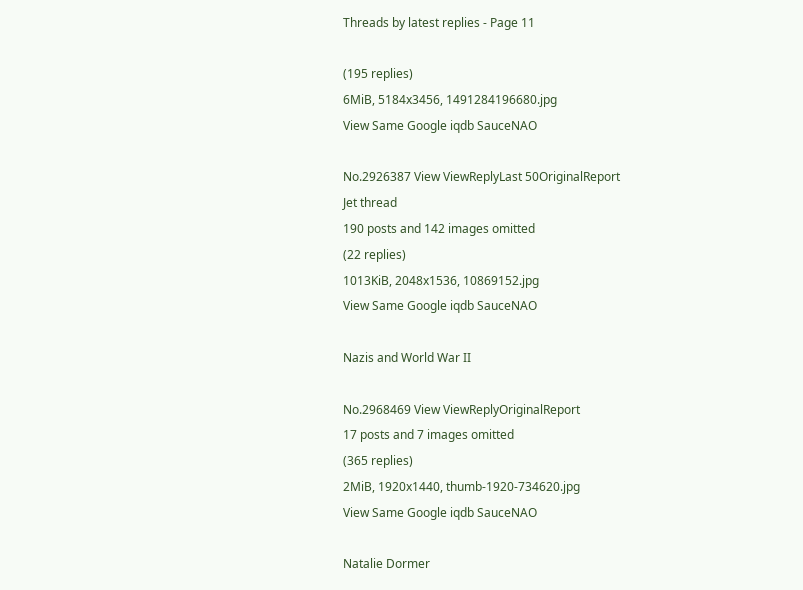Threads by latest replies - Page 11

(195 replies)
6MiB, 5184x3456, 1491284196680.jpg
View Same Google iqdb SauceNAO

No.2926387 View ViewReplyLast 50OriginalReport
Jet thread
190 posts and 142 images omitted
(22 replies)
1013KiB, 2048x1536, 10869152.jpg
View Same Google iqdb SauceNAO

Nazis and World War II

No.2968469 View ViewReplyOriginalReport
17 posts and 7 images omitted
(365 replies)
2MiB, 1920x1440, thumb-1920-734620.jpg
View Same Google iqdb SauceNAO

Natalie Dormer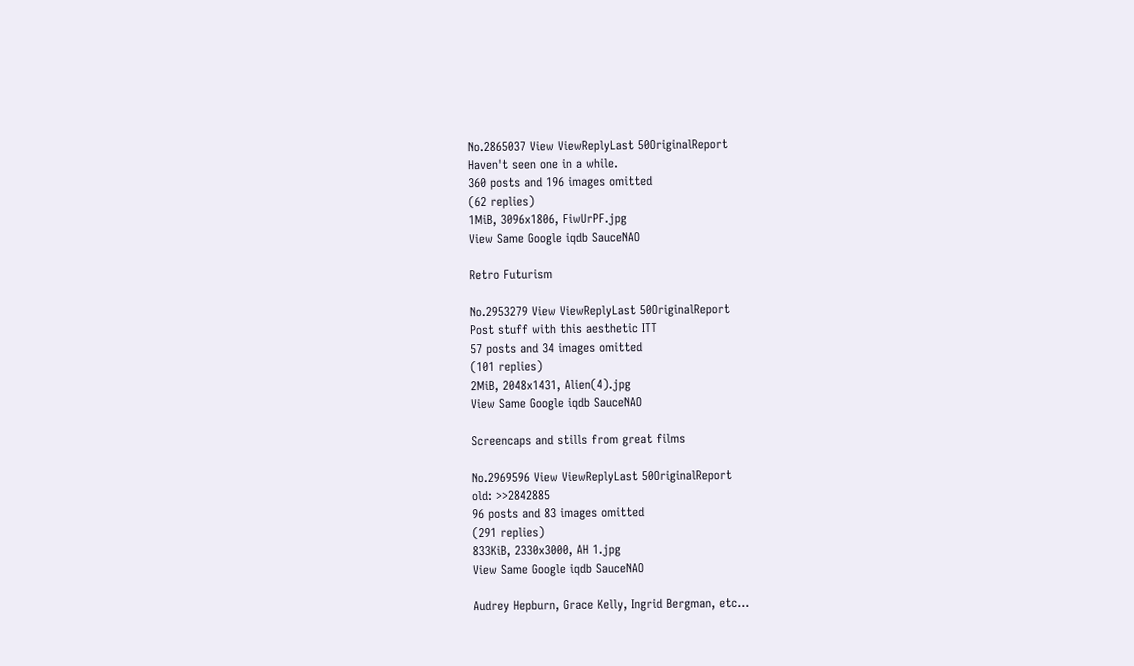No.2865037 View ViewReplyLast 50OriginalReport
Haven't seen one in a while.
360 posts and 196 images omitted
(62 replies)
1MiB, 3096x1806, FiwUrPF.jpg
View Same Google iqdb SauceNAO

Retro Futurism

No.2953279 View ViewReplyLast 50OriginalReport
Post stuff with this aesthetic ITT
57 posts and 34 images omitted
(101 replies)
2MiB, 2048x1431, Alien(4).jpg
View Same Google iqdb SauceNAO

Screencaps and stills from great films

No.2969596 View ViewReplyLast 50OriginalReport
old: >>2842885
96 posts and 83 images omitted
(291 replies)
833KiB, 2330x3000, AH 1.jpg
View Same Google iqdb SauceNAO

Audrey Hepburn, Grace Kelly, Ingrid Bergman, etc...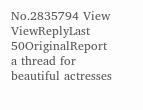No.2835794 View ViewReplyLast 50OriginalReport
a thread for beautiful actresses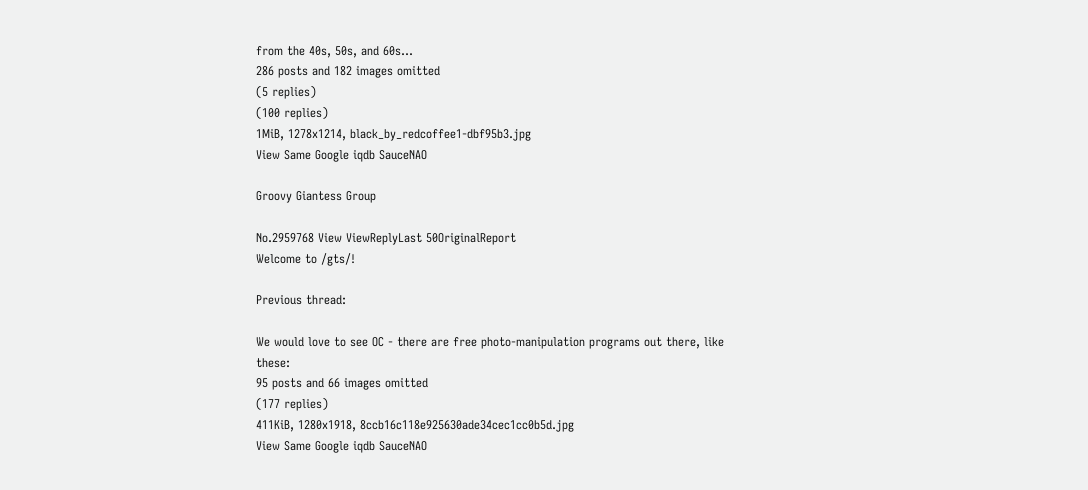from the 40s, 50s, and 60s...
286 posts and 182 images omitted
(5 replies)
(100 replies)
1MiB, 1278x1214, black_by_redcoffee1-dbf95b3.jpg
View Same Google iqdb SauceNAO

Groovy Giantess Group

No.2959768 View ViewReplyLast 50OriginalReport
Welcome to /gts/!

Previous thread:

We would love to see OC - there are free photo-manipulation programs out there, like these:
95 posts and 66 images omitted
(177 replies)
411KiB, 1280x1918, 8ccb16c118e925630ade34cec1cc0b5d.jpg
View Same Google iqdb SauceNAO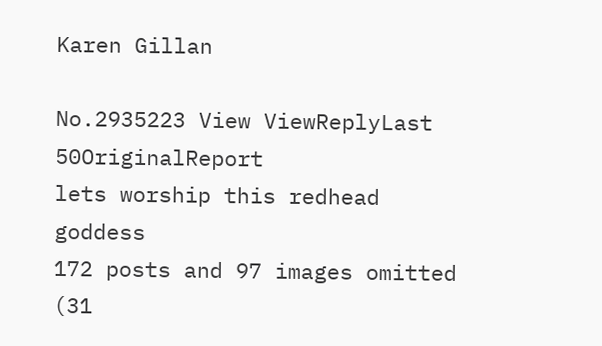Karen Gillan

No.2935223 View ViewReplyLast 50OriginalReport
lets worship this redhead goddess
172 posts and 97 images omitted
(31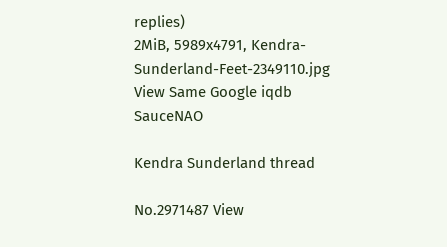replies)
2MiB, 5989x4791, Kendra-Sunderland-Feet-2349110.jpg
View Same Google iqdb SauceNAO

Kendra Sunderland thread

No.2971487 View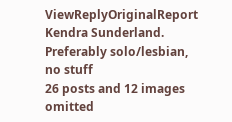ViewReplyOriginalReport
Kendra Sunderland. Preferably solo/lesbian, no stuff
26 posts and 12 images omitted